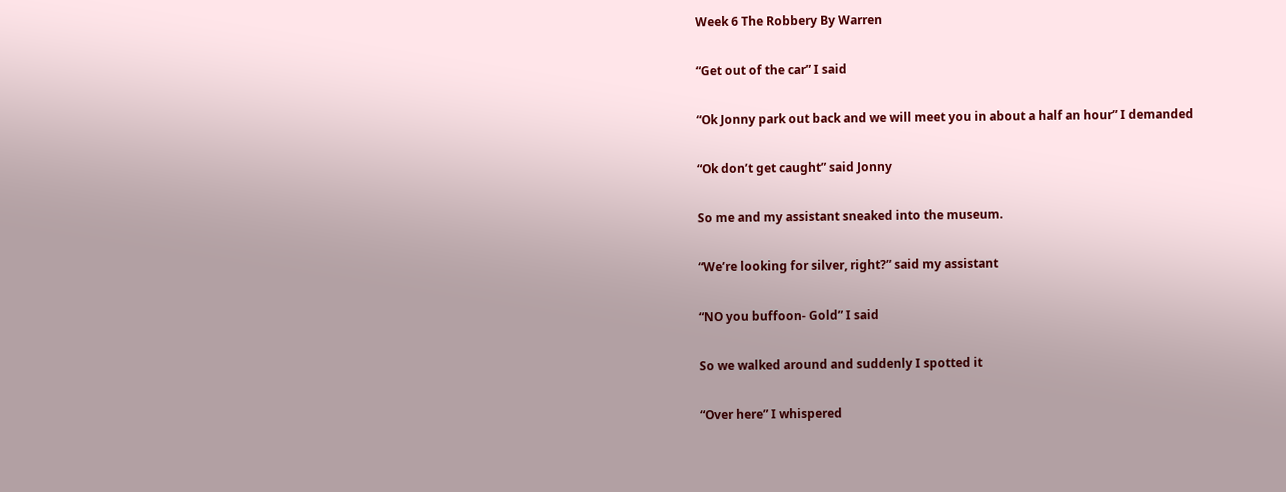Week 6 The Robbery By Warren

“Get out of the car” I said

“Ok Jonny park out back and we will meet you in about a half an hour” I demanded

“Ok don’t get caught” said Jonny

So me and my assistant sneaked into the museum.

“We’re looking for silver, right?” said my assistant

“NO you buffoon- Gold” I said

So we walked around and suddenly I spotted it

“Over here” I whispered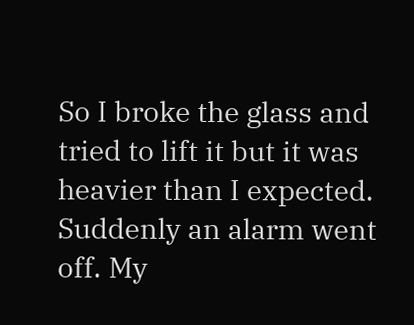So I broke the glass and tried to lift it but it was heavier than I expected. Suddenly an alarm went off. My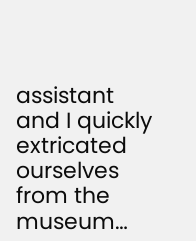assistant and I quickly extricated ourselves from the museum…